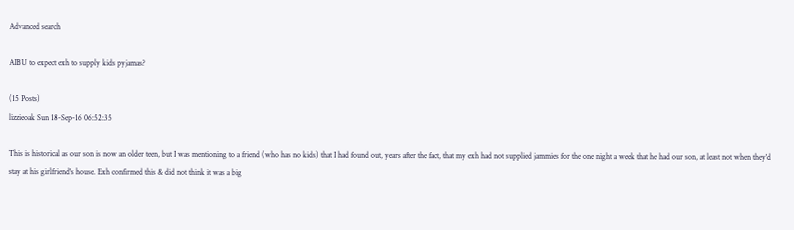Advanced search

AIBU to expect exh to supply kids pyjamas?

(15 Posts)
lizzieoak Sun 18-Sep-16 06:52:35

This is historical as our son is now an older teen, but I was mentioning to a friend (who has no kids) that I had found out, years after the fact, that my exh had not supplied jammies for the one night a week that he had our son, at least not when they'd stay at his girlfriend's house. Exh confirmed this & did not think it was a big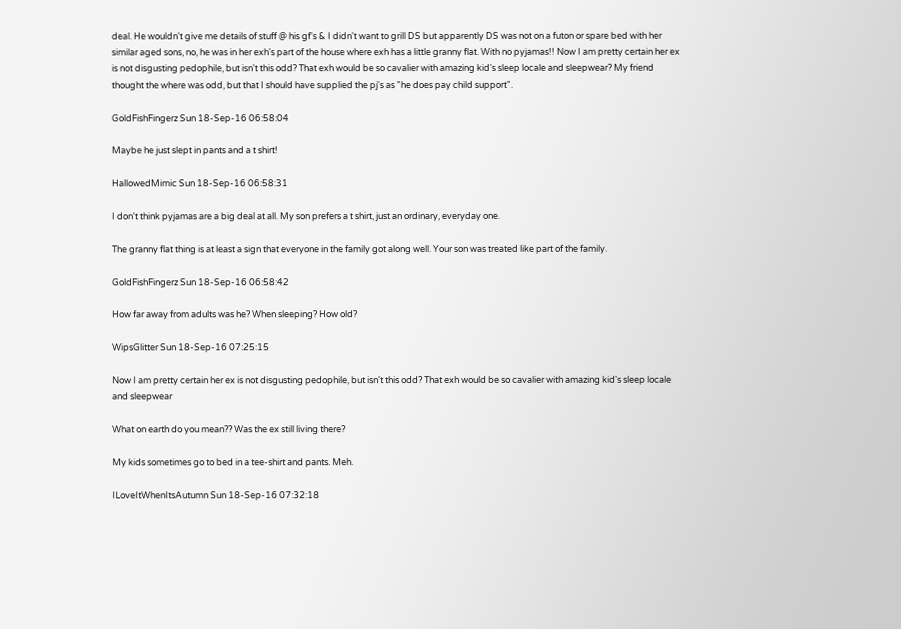deal. He wouldn't give me details of stuff @ his gf's & I didn't want to grill DS but apparently DS was not on a futon or spare bed with her similar aged sons, no, he was in her exh's part of the house where exh has a little granny flat. With no pyjamas!! Now I am pretty certain her ex is not disgusting pedophile, but isn't this odd? That exh would be so cavalier with amazing kid's sleep locale and sleepwear? My friend thought the where was odd, but that I should have supplied the pj's as "he does pay child support".

GoldFishFingerz Sun 18-Sep-16 06:58:04

Maybe he just slept in pants and a t shirt!

HallowedMimic Sun 18-Sep-16 06:58:31

I don't think pyjamas are a big deal at all. My son prefers a t shirt, just an ordinary, everyday one.

The granny flat thing is at least a sign that everyone in the family got along well. Your son was treated like part of the family.

GoldFishFingerz Sun 18-Sep-16 06:58:42

How far away from adults was he? When sleeping? How old?

WipsGlitter Sun 18-Sep-16 07:25:15

Now I am pretty certain her ex is not disgusting pedophile, but isn't this odd? That exh would be so cavalier with amazing kid's sleep locale and sleepwear

What on earth do you mean?? Was the ex still living there?

My kids sometimes go to bed in a tee-shirt and pants. Meh.

ILoveItWhenItsAutumn Sun 18-Sep-16 07:32:18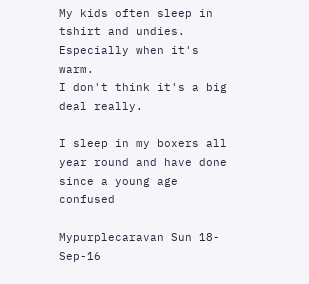My kids often sleep in tshirt and undies. Especially when it's warm.
I don't think it's a big deal really.

I sleep in my boxers all year round and have done since a young age confused

Mypurplecaravan Sun 18-Sep-16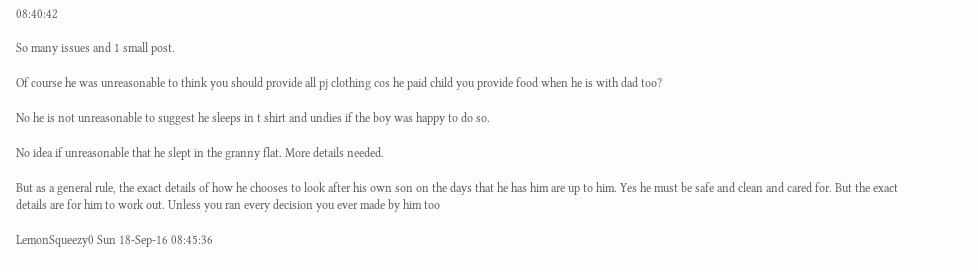08:40:42

So many issues and 1 small post.

Of course he was unreasonable to think you should provide all pj clothing cos he paid child you provide food when he is with dad too?

No he is not unreasonable to suggest he sleeps in t shirt and undies if the boy was happy to do so.

No idea if unreasonable that he slept in the granny flat. More details needed.

But as a general rule, the exact details of how he chooses to look after his own son on the days that he has him are up to him. Yes he must be safe and clean and cared for. But the exact details are for him to work out. Unless you ran every decision you ever made by him too

LemonSqueezy0 Sun 18-Sep-16 08:45:36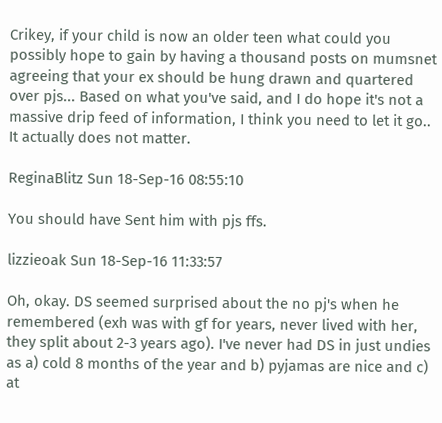Crikey, if your child is now an older teen what could you possibly hope to gain by having a thousand posts on mumsnet agreeing that your ex should be hung drawn and quartered over pjs... Based on what you've said, and I do hope it's not a massive drip feed of information, I think you need to let it go.. It actually does not matter.

ReginaBlitz Sun 18-Sep-16 08:55:10

You should have Sent him with pjs ffs.

lizzieoak Sun 18-Sep-16 11:33:57

Oh, okay. DS seemed surprised about the no pj's when he remembered (exh was with gf for years, never lived with her, they split about 2-3 years ago). I've never had DS in just undies as a) cold 8 months of the year and b) pyjamas are nice and c) at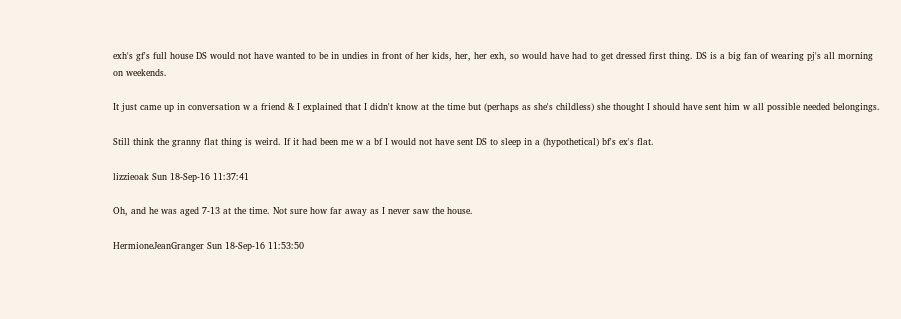exh's gf's full house DS would not have wanted to be in undies in front of her kids, her, her exh, so would have had to get dressed first thing. DS is a big fan of wearing pj's all morning on weekends.

It just came up in conversation w a friend & I explained that I didn't know at the time but (perhaps as she's childless) she thought I should have sent him w all possible needed belongings.

Still think the granny flat thing is weird. If it had been me w a bf I would not have sent DS to sleep in a (hypothetical) bf's ex's flat.

lizzieoak Sun 18-Sep-16 11:37:41

Oh, and he was aged 7-13 at the time. Not sure how far away as I never saw the house.

HermioneJeanGranger Sun 18-Sep-16 11:53:50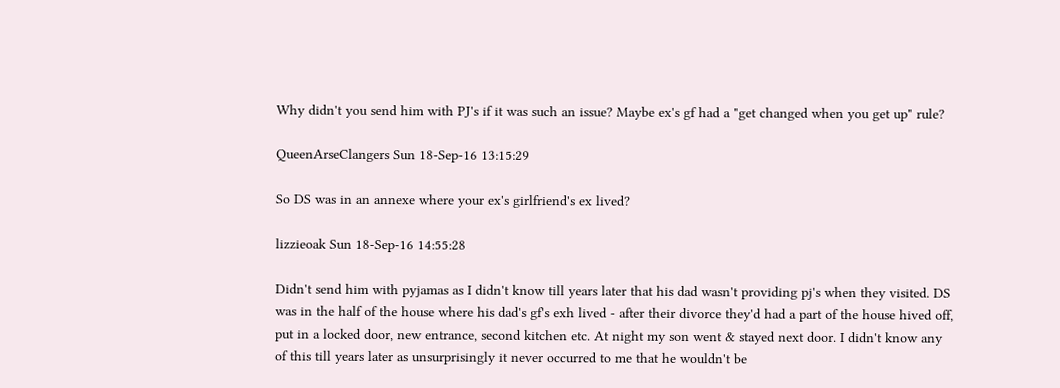Why didn't you send him with PJ's if it was such an issue? Maybe ex's gf had a "get changed when you get up" rule?

QueenArseClangers Sun 18-Sep-16 13:15:29

So DS was in an annexe where your ex's girlfriend's ex lived?

lizzieoak Sun 18-Sep-16 14:55:28

Didn't send him with pyjamas as I didn't know till years later that his dad wasn't providing pj's when they visited. DS was in the half of the house where his dad's gf's exh lived - after their divorce they'd had a part of the house hived off, put in a locked door, new entrance, second kitchen etc. At night my son went & stayed next door. I didn't know any of this till years later as unsurprisingly it never occurred to me that he wouldn't be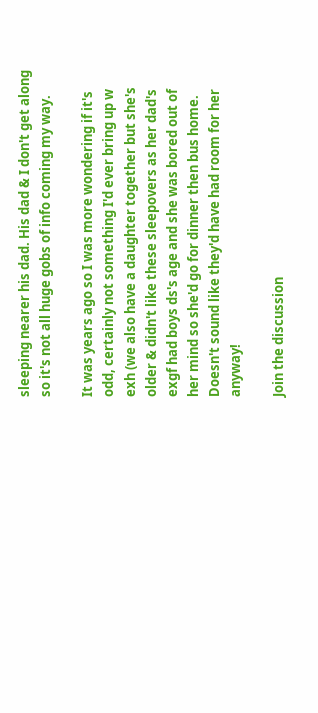sleeping nearer his dad. His dad & I don't get along so it's not all huge gobs of info coming my way.

It was years ago so I was more wondering if it's odd, certainly not something I'd ever bring up w exh (we also have a daughter together but she's older & didn't like these sleepovers as her dad's exgf had boys ds's age and she was bored out of her mind so she'd go for dinner then bus home. Doesn't sound like they'd have had room for her anyway!

Join the discussion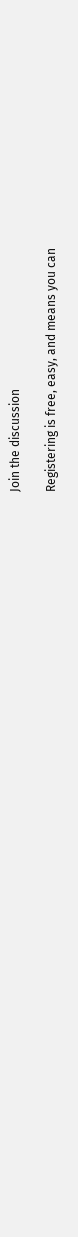Join the discussion

Registering is free, easy, and means you can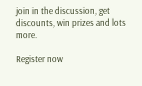join in the discussion, get discounts, win prizes and lots more.

Register now